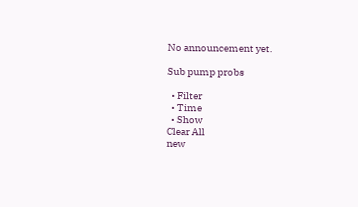No announcement yet.

Sub pump probs

  • Filter
  • Time
  • Show
Clear All
new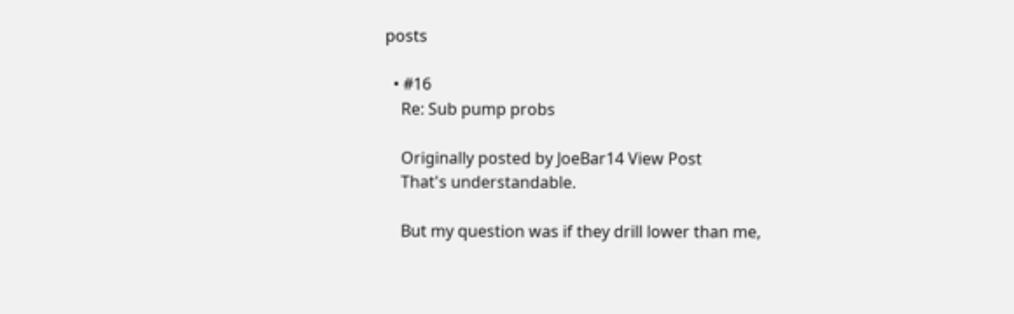posts

  • #16
    Re: Sub pump probs

    Originally posted by JoeBar14 View Post
    That's understandable.

    But my question was if they drill lower than me,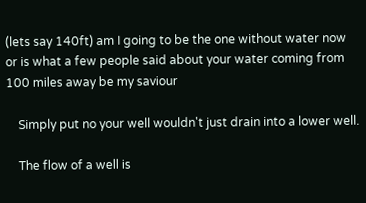(lets say 140ft) am I going to be the one without water now or is what a few people said about your water coming from 100 miles away be my saviour

    Simply put no your well wouldn't just drain into a lower well.

    The flow of a well is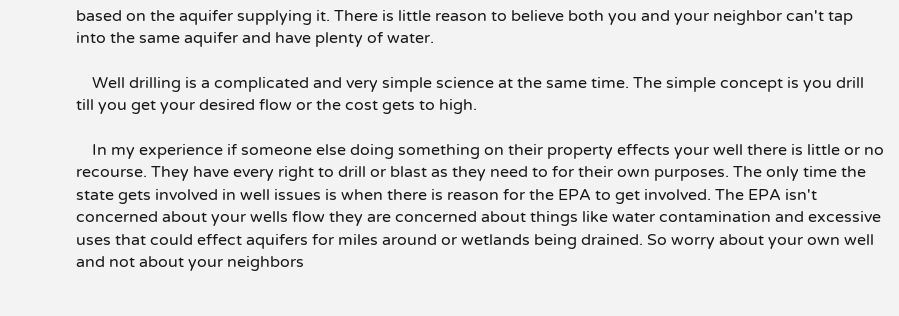based on the aquifer supplying it. There is little reason to believe both you and your neighbor can't tap into the same aquifer and have plenty of water.

    Well drilling is a complicated and very simple science at the same time. The simple concept is you drill till you get your desired flow or the cost gets to high.

    In my experience if someone else doing something on their property effects your well there is little or no recourse. They have every right to drill or blast as they need to for their own purposes. The only time the state gets involved in well issues is when there is reason for the EPA to get involved. The EPA isn't concerned about your wells flow they are concerned about things like water contamination and excessive uses that could effect aquifers for miles around or wetlands being drained. So worry about your own well and not about your neighbors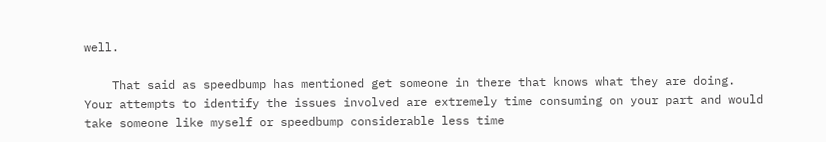well.

    That said as speedbump has mentioned get someone in there that knows what they are doing. Your attempts to identify the issues involved are extremely time consuming on your part and would take someone like myself or speedbump considerable less time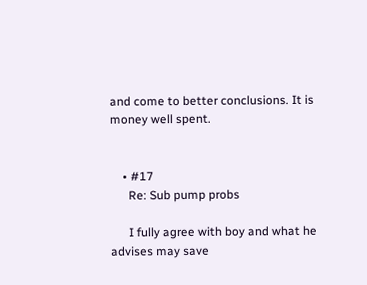and come to better conclusions. It is money well spent.


    • #17
      Re: Sub pump probs

      I fully agree with boy and what he advises may save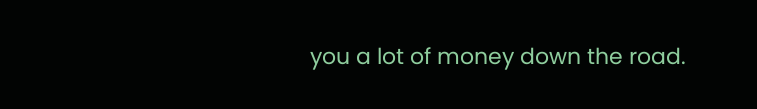you a lot of money down the road.